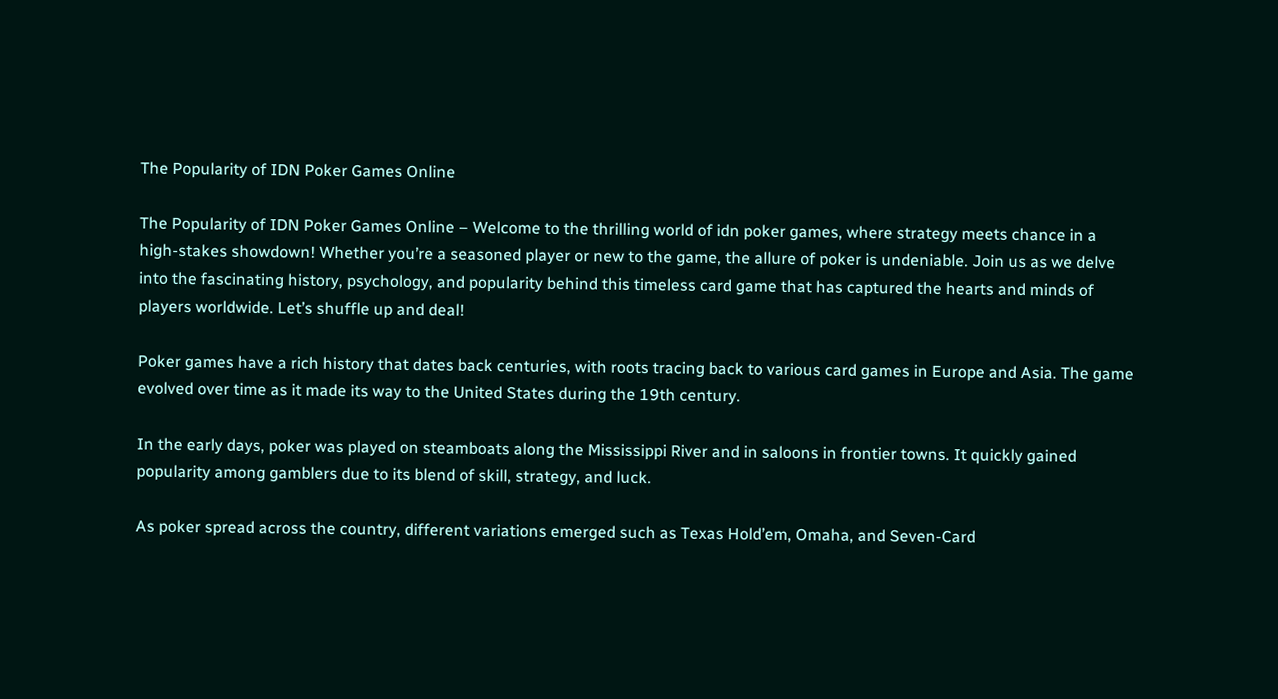The Popularity of IDN Poker Games Online

The Popularity of IDN Poker Games Online – Welcome to the thrilling world of idn poker games, where strategy meets chance in a high-stakes showdown! Whether you’re a seasoned player or new to the game, the allure of poker is undeniable. Join us as we delve into the fascinating history, psychology, and popularity behind this timeless card game that has captured the hearts and minds of players worldwide. Let’s shuffle up and deal!

Poker games have a rich history that dates back centuries, with roots tracing back to various card games in Europe and Asia. The game evolved over time as it made its way to the United States during the 19th century.

In the early days, poker was played on steamboats along the Mississippi River and in saloons in frontier towns. It quickly gained popularity among gamblers due to its blend of skill, strategy, and luck.

As poker spread across the country, different variations emerged such as Texas Hold’em, Omaha, and Seven-Card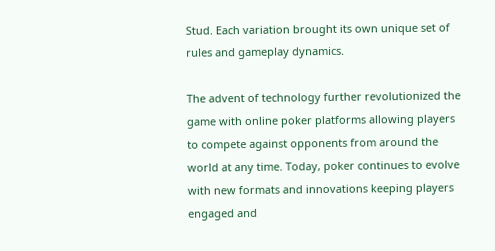Stud. Each variation brought its own unique set of rules and gameplay dynamics.

The advent of technology further revolutionized the game with online poker platforms allowing players to compete against opponents from around the world at any time. Today, poker continues to evolve with new formats and innovations keeping players engaged and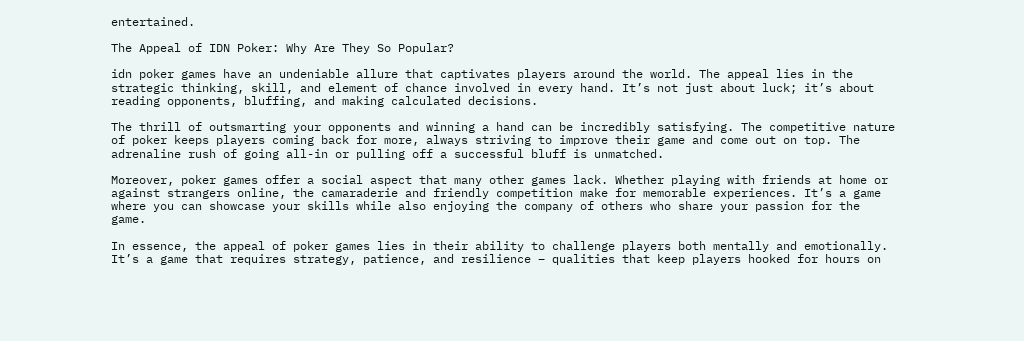entertained.

The Appeal of IDN Poker: Why Are They So Popular?

idn poker games have an undeniable allure that captivates players around the world. The appeal lies in the strategic thinking, skill, and element of chance involved in every hand. It’s not just about luck; it’s about reading opponents, bluffing, and making calculated decisions.

The thrill of outsmarting your opponents and winning a hand can be incredibly satisfying. The competitive nature of poker keeps players coming back for more, always striving to improve their game and come out on top. The adrenaline rush of going all-in or pulling off a successful bluff is unmatched.

Moreover, poker games offer a social aspect that many other games lack. Whether playing with friends at home or against strangers online, the camaraderie and friendly competition make for memorable experiences. It’s a game where you can showcase your skills while also enjoying the company of others who share your passion for the game.

In essence, the appeal of poker games lies in their ability to challenge players both mentally and emotionally. It’s a game that requires strategy, patience, and resilience – qualities that keep players hooked for hours on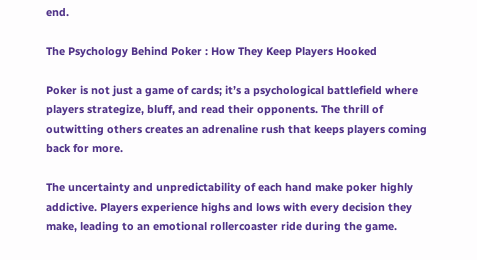end.

The Psychology Behind Poker : How They Keep Players Hooked

Poker is not just a game of cards; it’s a psychological battlefield where players strategize, bluff, and read their opponents. The thrill of outwitting others creates an adrenaline rush that keeps players coming back for more.

The uncertainty and unpredictability of each hand make poker highly addictive. Players experience highs and lows with every decision they make, leading to an emotional rollercoaster ride during the game.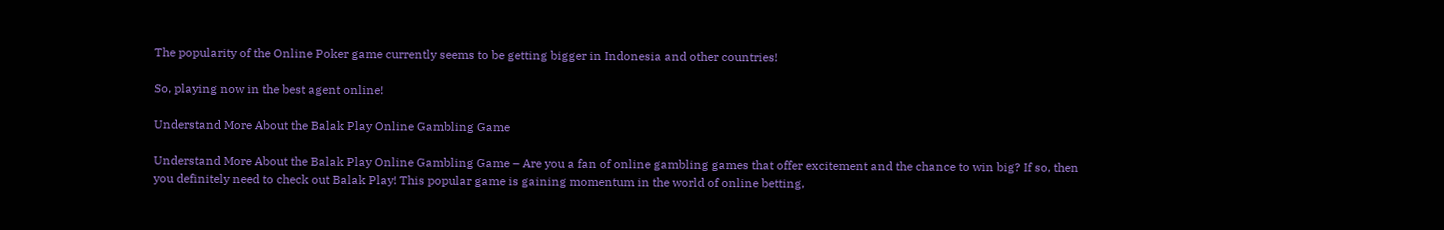The popularity of the Online Poker game currently seems to be getting bigger in Indonesia and other countries!

So, playing now in the best agent online!

Understand More About the Balak Play Online Gambling Game

Understand More About the Balak Play Online Gambling Game – Are you a fan of online gambling games that offer excitement and the chance to win big? If so, then you definitely need to check out Balak Play! This popular game is gaining momentum in the world of online betting,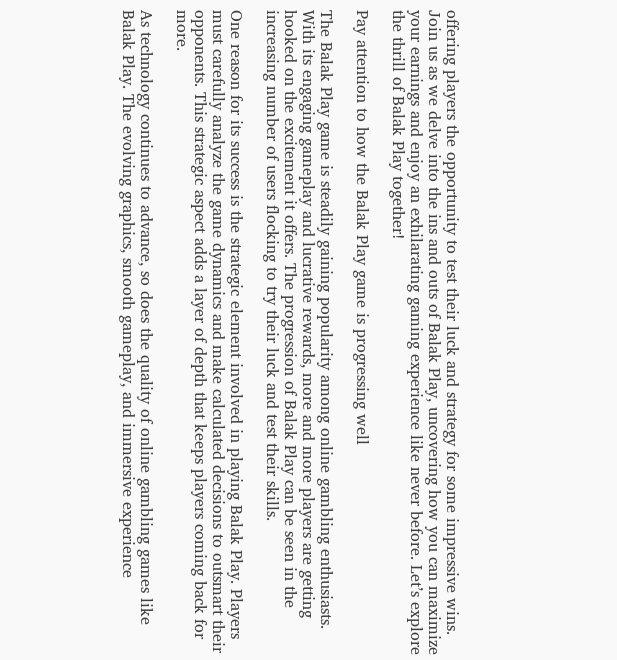offering players the opportunity to test their luck and strategy for some impressive wins. Join us as we delve into the ins and outs of Balak Play, uncovering how you can maximize your earnings and enjoy an exhilarating gaming experience like never before. Let’s explore the thrill of Balak Play together!

Pay attention to how the Balak Play game is progressing well

The Balak Play game is steadily gaining popularity among online gambling enthusiasts. With its engaging gameplay and lucrative rewards, more and more players are getting hooked on the excitement it offers. The progression of Balak Play can be seen in the increasing number of users flocking to try their luck and test their skills.

One reason for its success is the strategic element involved in playing Balak Play. Players must carefully analyze the game dynamics and make calculated decisions to outsmart their opponents. This strategic aspect adds a layer of depth that keeps players coming back for more.

As technology continues to advance, so does the quality of online gambling games like Balak Play. The evolving graphics, smooth gameplay, and immersive experience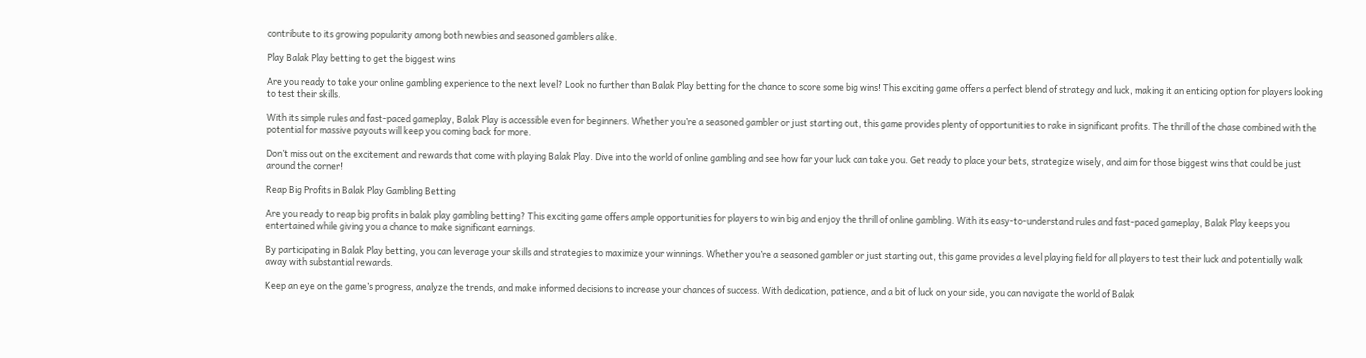contribute to its growing popularity among both newbies and seasoned gamblers alike.

Play Balak Play betting to get the biggest wins

Are you ready to take your online gambling experience to the next level? Look no further than Balak Play betting for the chance to score some big wins! This exciting game offers a perfect blend of strategy and luck, making it an enticing option for players looking to test their skills.

With its simple rules and fast-paced gameplay, Balak Play is accessible even for beginners. Whether you’re a seasoned gambler or just starting out, this game provides plenty of opportunities to rake in significant profits. The thrill of the chase combined with the potential for massive payouts will keep you coming back for more.

Don’t miss out on the excitement and rewards that come with playing Balak Play. Dive into the world of online gambling and see how far your luck can take you. Get ready to place your bets, strategize wisely, and aim for those biggest wins that could be just around the corner!

Reap Big Profits in Balak Play Gambling Betting

Are you ready to reap big profits in balak play gambling betting? This exciting game offers ample opportunities for players to win big and enjoy the thrill of online gambling. With its easy-to-understand rules and fast-paced gameplay, Balak Play keeps you entertained while giving you a chance to make significant earnings.

By participating in Balak Play betting, you can leverage your skills and strategies to maximize your winnings. Whether you’re a seasoned gambler or just starting out, this game provides a level playing field for all players to test their luck and potentially walk away with substantial rewards.

Keep an eye on the game’s progress, analyze the trends, and make informed decisions to increase your chances of success. With dedication, patience, and a bit of luck on your side, you can navigate the world of Balak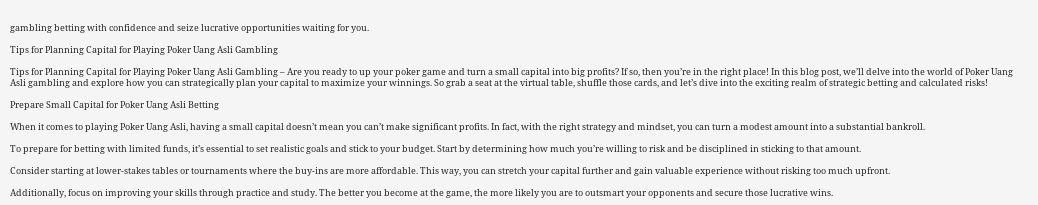gambling betting with confidence and seize lucrative opportunities waiting for you.

Tips for Planning Capital for Playing Poker Uang Asli Gambling

Tips for Planning Capital for Playing Poker Uang Asli Gambling – Are you ready to up your poker game and turn a small capital into big profits? If so, then you’re in the right place! In this blog post, we’ll delve into the world of Poker Uang Asli gambling and explore how you can strategically plan your capital to maximize your winnings. So grab a seat at the virtual table, shuffle those cards, and let’s dive into the exciting realm of strategic betting and calculated risks!

Prepare Small Capital for Poker Uang Asli Betting

When it comes to playing Poker Uang Asli, having a small capital doesn’t mean you can’t make significant profits. In fact, with the right strategy and mindset, you can turn a modest amount into a substantial bankroll.

To prepare for betting with limited funds, it’s essential to set realistic goals and stick to your budget. Start by determining how much you’re willing to risk and be disciplined in sticking to that amount.

Consider starting at lower-stakes tables or tournaments where the buy-ins are more affordable. This way, you can stretch your capital further and gain valuable experience without risking too much upfront.

Additionally, focus on improving your skills through practice and study. The better you become at the game, the more likely you are to outsmart your opponents and secure those lucrative wins.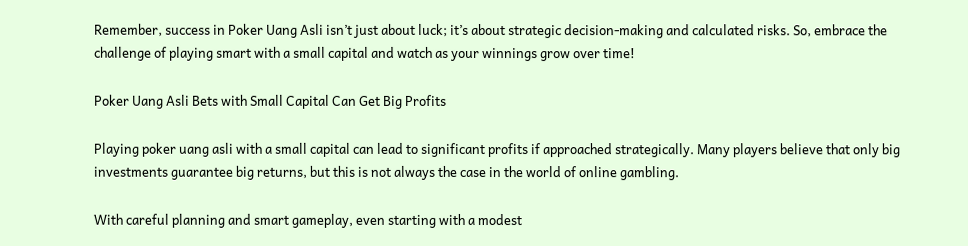Remember, success in Poker Uang Asli isn’t just about luck; it’s about strategic decision-making and calculated risks. So, embrace the challenge of playing smart with a small capital and watch as your winnings grow over time!

Poker Uang Asli Bets with Small Capital Can Get Big Profits

Playing poker uang asli with a small capital can lead to significant profits if approached strategically. Many players believe that only big investments guarantee big returns, but this is not always the case in the world of online gambling.

With careful planning and smart gameplay, even starting with a modest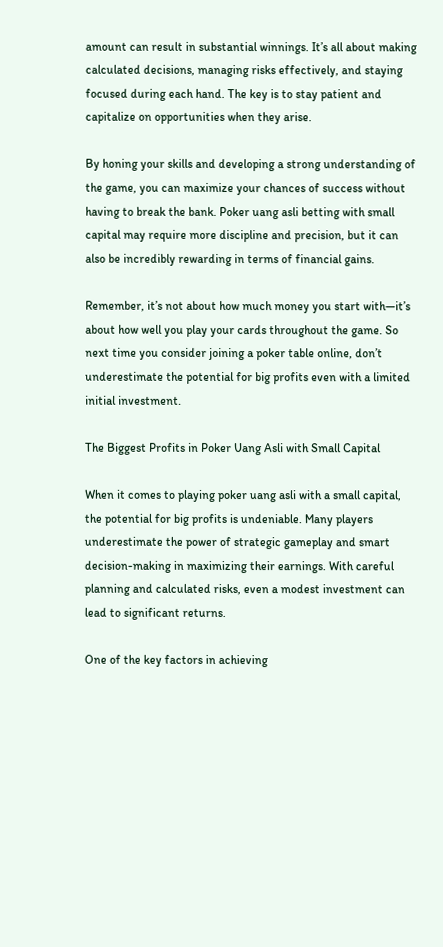amount can result in substantial winnings. It’s all about making calculated decisions, managing risks effectively, and staying focused during each hand. The key is to stay patient and capitalize on opportunities when they arise.

By honing your skills and developing a strong understanding of the game, you can maximize your chances of success without having to break the bank. Poker uang asli betting with small capital may require more discipline and precision, but it can also be incredibly rewarding in terms of financial gains.

Remember, it’s not about how much money you start with—it’s about how well you play your cards throughout the game. So next time you consider joining a poker table online, don’t underestimate the potential for big profits even with a limited initial investment.

The Biggest Profits in Poker Uang Asli with Small Capital

When it comes to playing poker uang asli with a small capital, the potential for big profits is undeniable. Many players underestimate the power of strategic gameplay and smart decision-making in maximizing their earnings. With careful planning and calculated risks, even a modest investment can lead to significant returns.

One of the key factors in achieving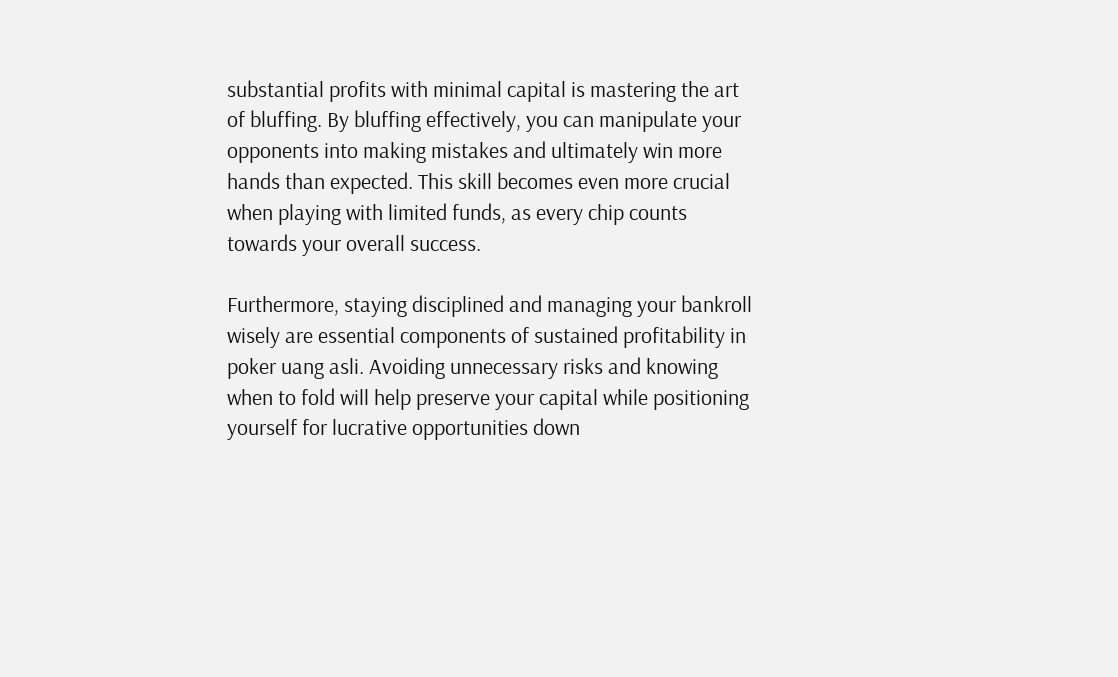substantial profits with minimal capital is mastering the art of bluffing. By bluffing effectively, you can manipulate your opponents into making mistakes and ultimately win more hands than expected. This skill becomes even more crucial when playing with limited funds, as every chip counts towards your overall success.

Furthermore, staying disciplined and managing your bankroll wisely are essential components of sustained profitability in poker uang asli. Avoiding unnecessary risks and knowing when to fold will help preserve your capital while positioning yourself for lucrative opportunities down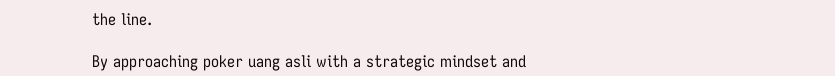the line.

By approaching poker uang asli with a strategic mindset and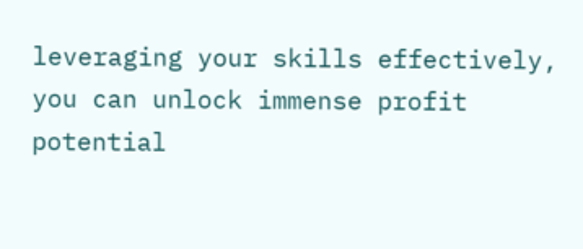leveraging your skills effectively, you can unlock immense profit potential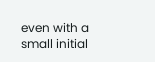even with a small initial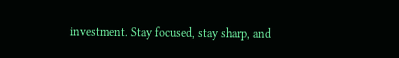investment. Stay focused, stay sharp, and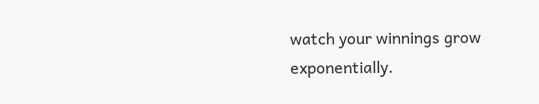watch your winnings grow exponentially.